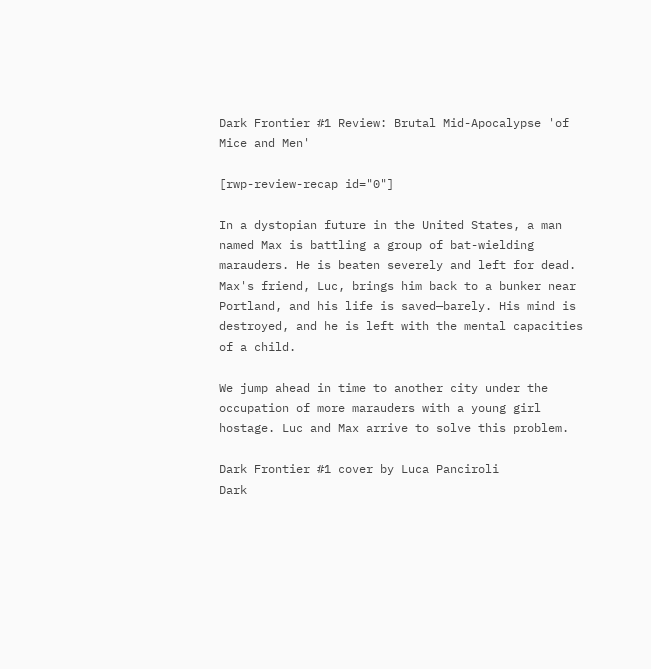Dark Frontier #1 Review: Brutal Mid-Apocalypse 'of Mice and Men'

[rwp-review-recap id="0"]

In a dystopian future in the United States, a man named Max is battling a group of bat-wielding marauders. He is beaten severely and left for dead. Max's friend, Luc, brings him back to a bunker near Portland, and his life is saved—barely. His mind is destroyed, and he is left with the mental capacities of a child.

We jump ahead in time to another city under the occupation of more marauders with a young girl hostage. Luc and Max arrive to solve this problem.

Dark Frontier #1 cover by Luca Panciroli
Dark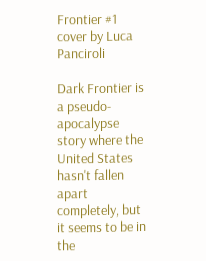Frontier #1 cover by Luca Panciroli

Dark Frontier is a pseudo-apocalypse story where the United States hasn't fallen apart completely, but it seems to be in the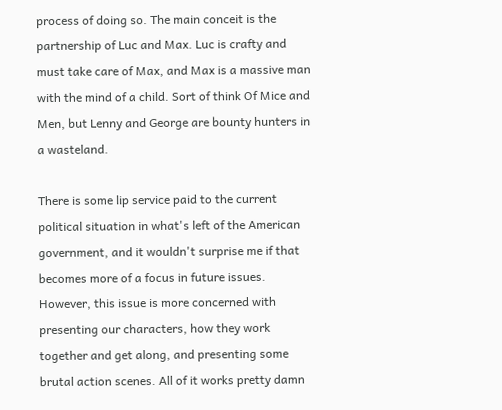process of doing so. The main conceit is the partnership of Luc and Max. Luc is crafty and must take care of Max, and Max is a massive man with the mind of a child. Sort of think Of Mice and Men, but Lenny and George are bounty hunters in a wasteland.

There is some lip service paid to the current political situation in what's left of the American government, and it wouldn't surprise me if that becomes more of a focus in future issues. However, this issue is more concerned with presenting our characters, how they work together and get along, and presenting some brutal action scenes. All of it works pretty damn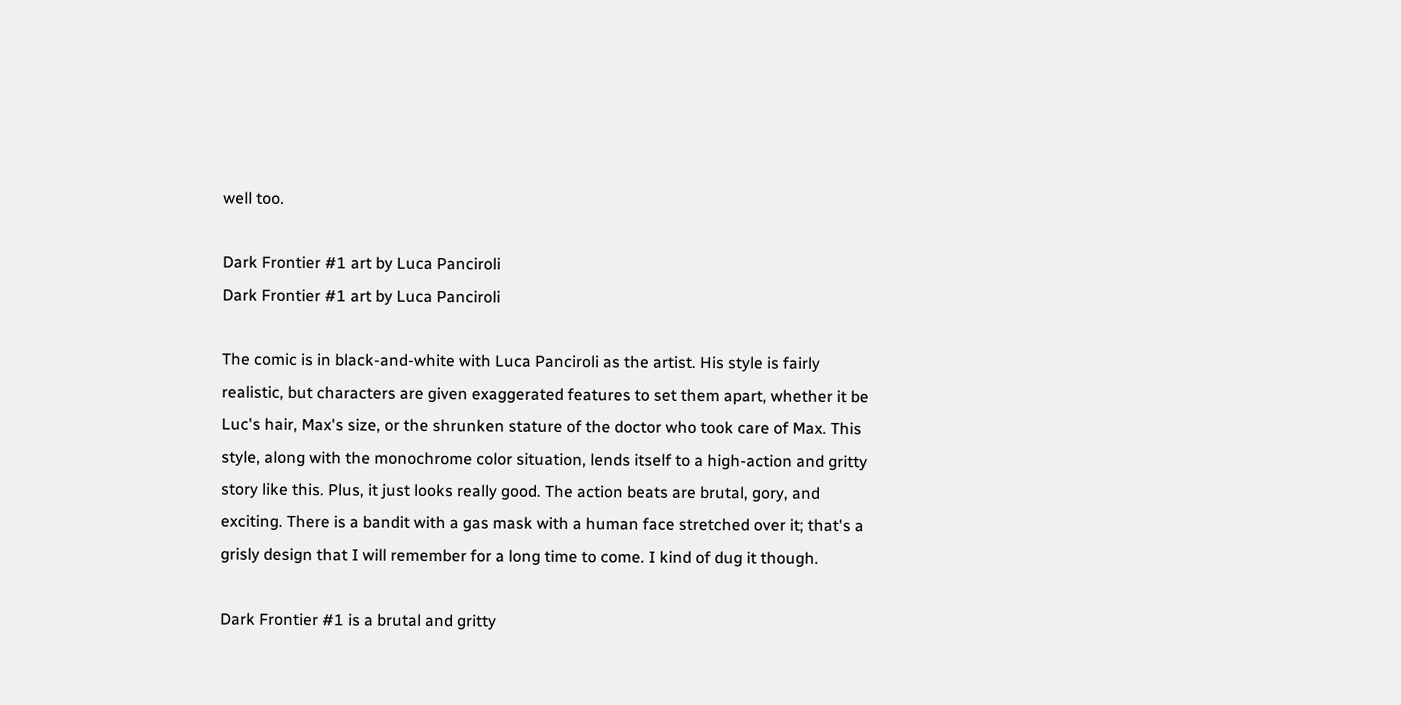well too.

Dark Frontier #1 art by Luca Panciroli
Dark Frontier #1 art by Luca Panciroli

The comic is in black-and-white with Luca Panciroli as the artist. His style is fairly realistic, but characters are given exaggerated features to set them apart, whether it be Luc's hair, Max's size, or the shrunken stature of the doctor who took care of Max. This style, along with the monochrome color situation, lends itself to a high-action and gritty story like this. Plus, it just looks really good. The action beats are brutal, gory, and exciting. There is a bandit with a gas mask with a human face stretched over it; that's a grisly design that I will remember for a long time to come. I kind of dug it though.

Dark Frontier #1 is a brutal and gritty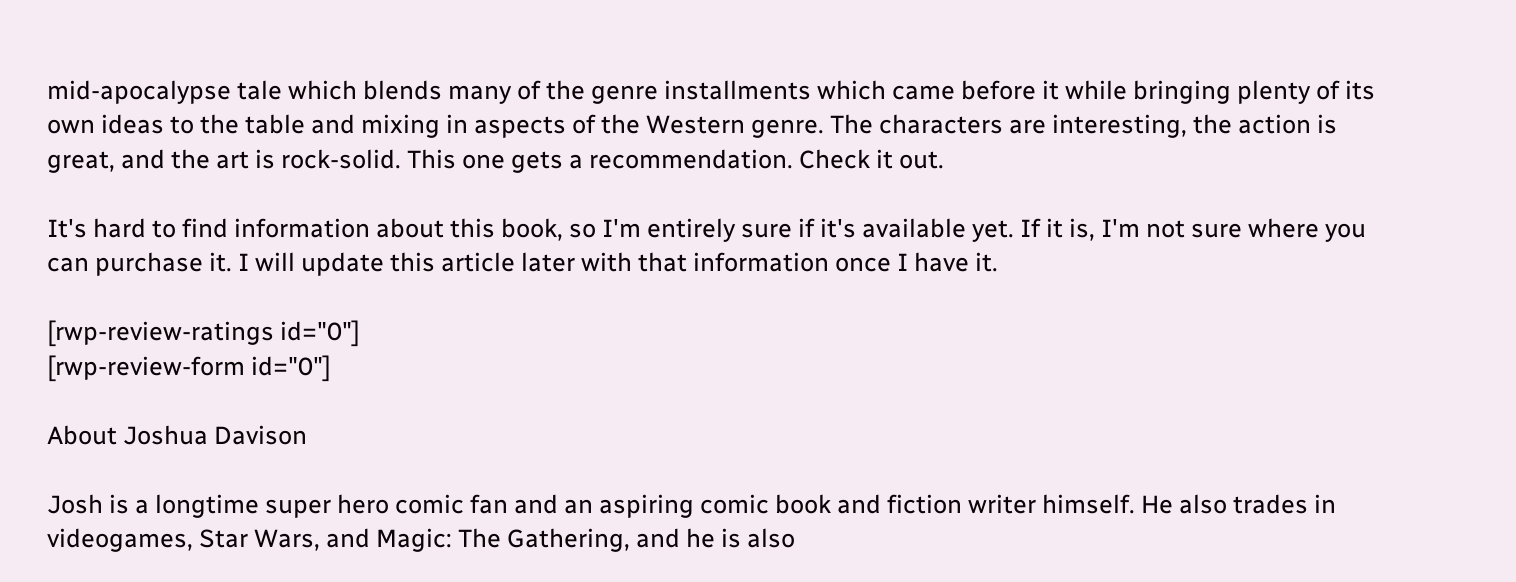mid-apocalypse tale which blends many of the genre installments which came before it while bringing plenty of its own ideas to the table and mixing in aspects of the Western genre. The characters are interesting, the action is great, and the art is rock-solid. This one gets a recommendation. Check it out.

It's hard to find information about this book, so I'm entirely sure if it's available yet. If it is, I'm not sure where you can purchase it. I will update this article later with that information once I have it.

[rwp-review-ratings id="0"]
[rwp-review-form id="0"]

About Joshua Davison

Josh is a longtime super hero comic fan and an aspiring comic book and fiction writer himself. He also trades in videogames, Star Wars, and Magic: The Gathering, and he is also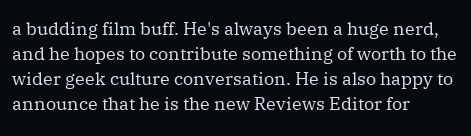a budding film buff. He's always been a huge nerd, and he hopes to contribute something of worth to the wider geek culture conversation. He is also happy to announce that he is the new Reviews Editor for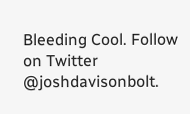Bleeding Cool. Follow on Twitter @joshdavisonbolt.